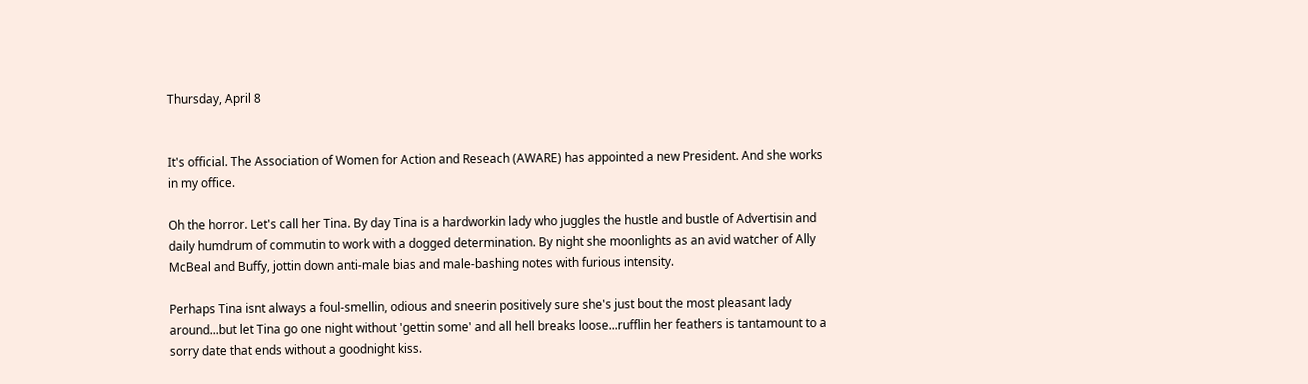Thursday, April 8


It's official. The Association of Women for Action and Reseach (AWARE) has appointed a new President. And she works in my office.

Oh the horror. Let's call her Tina. By day Tina is a hardworkin lady who juggles the hustle and bustle of Advertisin and daily humdrum of commutin to work with a dogged determination. By night she moonlights as an avid watcher of Ally McBeal and Buffy, jottin down anti-male bias and male-bashing notes with furious intensity.

Perhaps Tina isnt always a foul-smellin, odious and sneerin positively sure she's just bout the most pleasant lady around...but let Tina go one night without 'gettin some' and all hell breaks loose...rufflin her feathers is tantamount to a sorry date that ends without a goodnight kiss.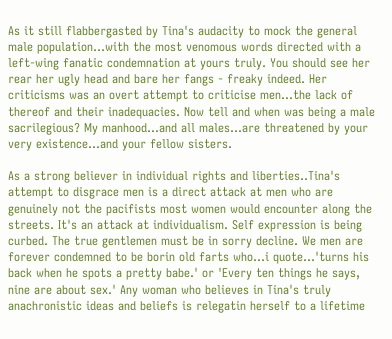As it still flabbergasted by Tina's audacity to mock the general male population...with the most venomous words directed with a left-wing fanatic condemnation at yours truly. You should see her rear her ugly head and bare her fangs - freaky indeed. Her criticisms was an overt attempt to criticise men...the lack of thereof and their inadequacies. Now tell and when was being a male sacrilegious? My manhood...and all males...are threatened by your very existence...and your fellow sisters.

As a strong believer in individual rights and liberties..Tina's attempt to disgrace men is a direct attack at men who are genuinely not the pacifists most women would encounter along the streets. It's an attack at individualism. Self expression is being curbed. The true gentlemen must be in sorry decline. We men are forever condemned to be borin old farts who...i quote...'turns his back when he spots a pretty babe.' or 'Every ten things he says, nine are about sex.' Any woman who believes in Tina's truly anachronistic ideas and beliefs is relegatin herself to a lifetime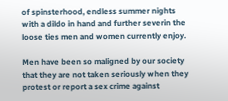of spinsterhood, endless summer nights with a dildo in hand and further severin the loose ties men and women currently enjoy.

Men have been so maligned by our society that they are not taken seriously when they protest or report a sex crime against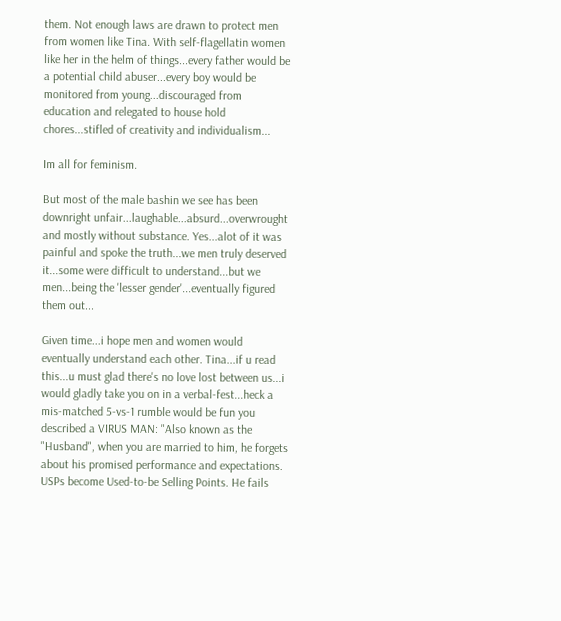them. Not enough laws are drawn to protect men from women like Tina. With self-flagellatin women like her in the helm of things...every father would be a potential child abuser...every boy would be monitored from young...discouraged from education and relegated to house hold chores...stifled of creativity and individualism...

Im all for feminism.

But most of the male bashin we see has been downright unfair...laughable...absurd...overwrought and mostly without substance. Yes...alot of it was painful and spoke the truth...we men truly deserved it...some were difficult to understand...but we men...being the 'lesser gender'...eventually figured them out...

Given time...i hope men and women would eventually understand each other. Tina...if u read this...u must glad there's no love lost between us...i would gladly take you on in a verbal-fest...heck a mis-matched 5-vs-1 rumble would be fun you described a VIRUS MAN: "Also known as the "Husband", when you are married to him, he forgets about his promised performance and expectations. USPs become Used-to-be Selling Points. He fails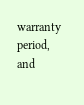warranty period, and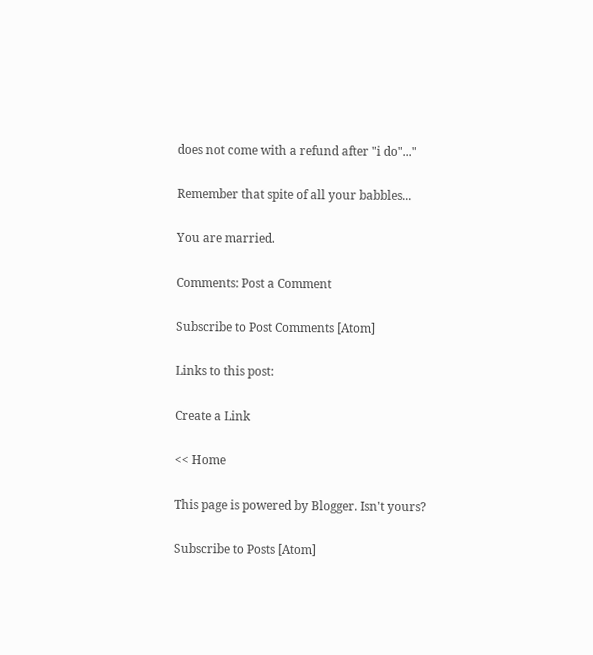does not come with a refund after "i do"..."

Remember that spite of all your babbles...

You are married.

Comments: Post a Comment

Subscribe to Post Comments [Atom]

Links to this post:

Create a Link

<< Home

This page is powered by Blogger. Isn't yours?

Subscribe to Posts [Atom]